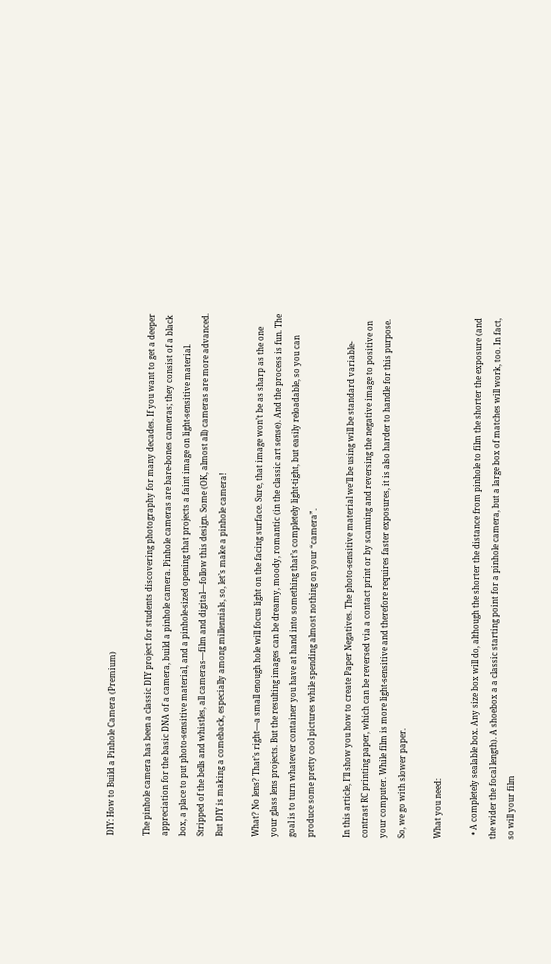DIY: How to Build a Pinhole Camera (Premium)

The pinhole camera has been a classic DIY project for students discovering photography for many decades. If you want to get a deeper appreciation for the basic DNA of a camera, build a pinhole camera. Pinhole cameras are bare-bones cameras; they consist of a black box, a place to put photo-sensitive material, and a pinhole-sized opening that projects a faint image on light-sensitive material. Stripped of the bells and whistles, all cameras—film and digital—follow this design. Some (OK, almost all) cameras are more advanced. But DIY is making a comeback, especially among millennials, so, let’s make a pinhole camera!

What? No lens? That’s right—a small enough hole will focus light on the facing surface. Sure, that image won’t be as sharp as the one your glass lens projects. But the resulting images can be dreamy, moody, romantic (in the classic art sense). And the process is fun. The goal is to turn whatever container you have at hand into something that’s completely light-tight, but easily reloadable, so you can produce some pretty cool pictures while spending almost nothing on your “camera”.

In this article, I’ll show you how to create Paper Negatives. The photo-sensitive material we’ll be using will be standard variable-contrast RC printing paper, which can be reversed via a contact print or by scanning and reversing the negative image to positive on your computer. While film is more light-sensitive and therefore requires faster exposures, it is also harder to handle for this purpose. So, we go with slower paper.

What you need:

  • A completely sealable box. Any size box will do, although the shorter the distance from pinhole to film the shorter the exposure (and the wider the focal length). A shoebox a a classic starting point for a pinhole camera, but a large box of matches will work, too. In fact, so will your film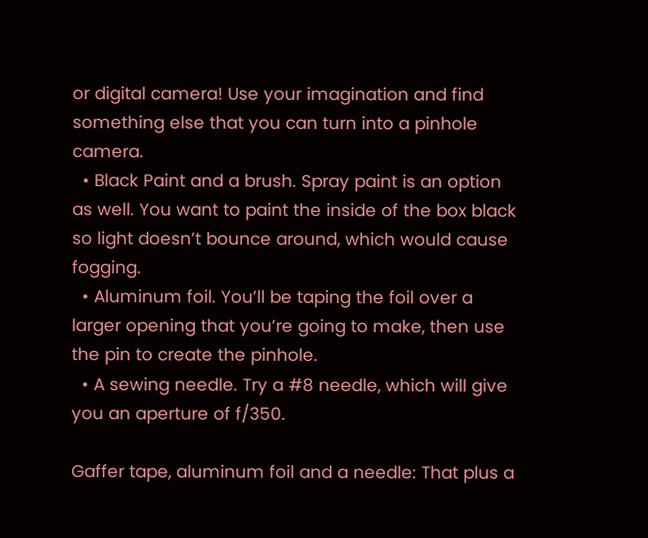or digital camera! Use your imagination and find something else that you can turn into a pinhole camera.
  • Black Paint and a brush. Spray paint is an option as well. You want to paint the inside of the box black so light doesn’t bounce around, which would cause fogging.
  • Aluminum foil. You’ll be taping the foil over a larger opening that you’re going to make, then use the pin to create the pinhole.
  • A sewing needle. Try a #8 needle, which will give you an aperture of f/350.

Gaffer tape, aluminum foil and a needle: That plus a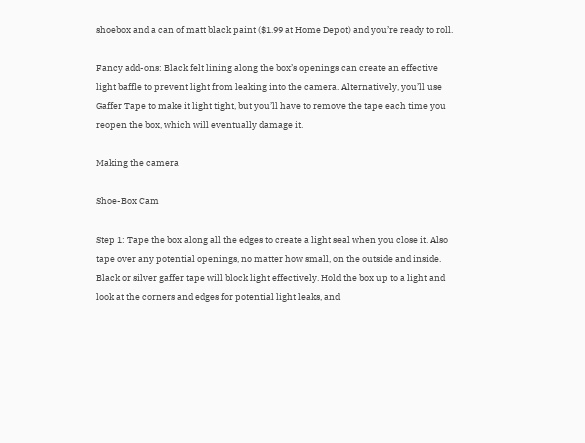shoebox and a can of matt black paint ($1.99 at Home Depot) and you’re ready to roll.

Fancy add-ons: Black felt lining along the box’s openings can create an effective light baffle to prevent light from leaking into the camera. Alternatively, you’ll use Gaffer Tape to make it light tight, but you’ll have to remove the tape each time you reopen the box, which will eventually damage it.

Making the camera

Shoe-Box Cam

Step 1: Tape the box along all the edges to create a light seal when you close it. Also tape over any potential openings, no matter how small, on the outside and inside. Black or silver gaffer tape will block light effectively. Hold the box up to a light and look at the corners and edges for potential light leaks, and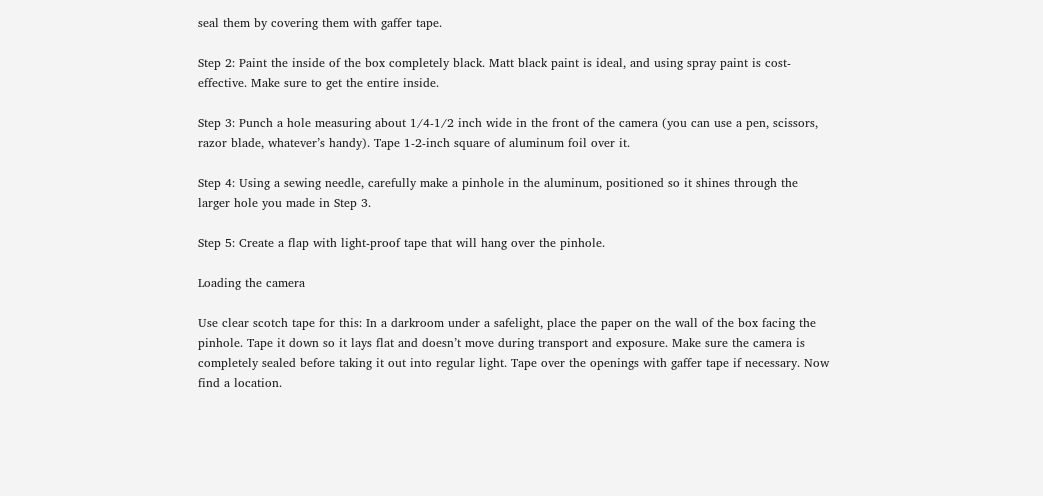seal them by covering them with gaffer tape.

Step 2: Paint the inside of the box completely black. Matt black paint is ideal, and using spray paint is cost-effective. Make sure to get the entire inside.

Step 3: Punch a hole measuring about 1/4-1/2 inch wide in the front of the camera (you can use a pen, scissors, razor blade, whatever’s handy). Tape 1-2-inch square of aluminum foil over it.

Step 4: Using a sewing needle, carefully make a pinhole in the aluminum, positioned so it shines through the larger hole you made in Step 3.

Step 5: Create a flap with light-proof tape that will hang over the pinhole.

Loading the camera

Use clear scotch tape for this: In a darkroom under a safelight, place the paper on the wall of the box facing the pinhole. Tape it down so it lays flat and doesn’t move during transport and exposure. Make sure the camera is completely sealed before taking it out into regular light. Tape over the openings with gaffer tape if necessary. Now find a location.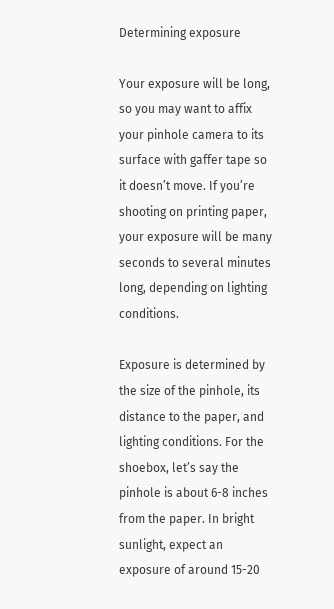Determining exposure

Your exposure will be long, so you may want to affix your pinhole camera to its surface with gaffer tape so it doesn’t move. If you’re shooting on printing paper, your exposure will be many seconds to several minutes long, depending on lighting conditions.

Exposure is determined by the size of the pinhole, its distance to the paper, and lighting conditions. For the shoebox, let’s say the pinhole is about 6-8 inches from the paper. In bright sunlight, expect an exposure of around 15-20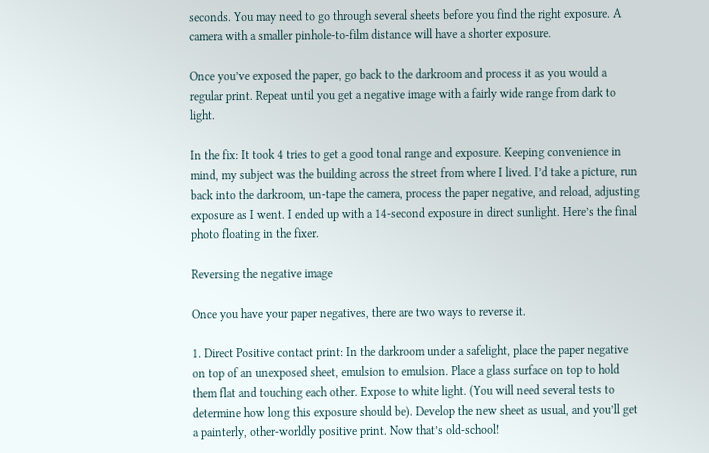seconds. You may need to go through several sheets before you find the right exposure. A camera with a smaller pinhole-to-film distance will have a shorter exposure.

Once you’ve exposed the paper, go back to the darkroom and process it as you would a regular print. Repeat until you get a negative image with a fairly wide range from dark to light.

In the fix: It took 4 tries to get a good tonal range and exposure. Keeping convenience in mind, my subject was the building across the street from where I lived. I’d take a picture, run back into the darkroom, un-tape the camera, process the paper negative, and reload, adjusting exposure as I went. I ended up with a 14-second exposure in direct sunlight. Here’s the final photo floating in the fixer.

Reversing the negative image

Once you have your paper negatives, there are two ways to reverse it.

1. Direct Positive contact print: In the darkroom under a safelight, place the paper negative on top of an unexposed sheet, emulsion to emulsion. Place a glass surface on top to hold them flat and touching each other. Expose to white light. (You will need several tests to determine how long this exposure should be). Develop the new sheet as usual, and you’ll get a painterly, other-worldly positive print. Now that’s old-school!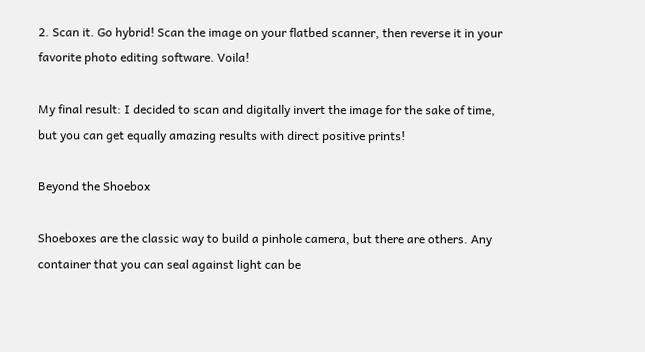2. Scan it. Go hybrid! Scan the image on your flatbed scanner, then reverse it in your favorite photo editing software. Voila!

My final result: I decided to scan and digitally invert the image for the sake of time, but you can get equally amazing results with direct positive prints!

Beyond the Shoebox

Shoeboxes are the classic way to build a pinhole camera, but there are others. Any container that you can seal against light can be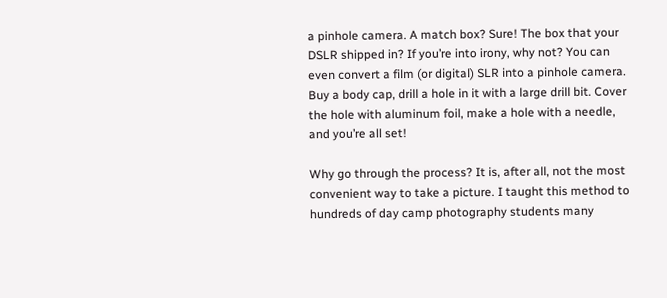a pinhole camera. A match box? Sure! The box that your DSLR shipped in? If you’re into irony, why not? You can even convert a film (or digital) SLR into a pinhole camera. Buy a body cap, drill a hole in it with a large drill bit. Cover the hole with aluminum foil, make a hole with a needle, and you’re all set!

Why go through the process? It is, after all, not the most convenient way to take a picture. I taught this method to hundreds of day camp photography students many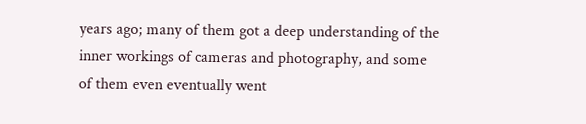years ago; many of them got a deep understanding of the inner workings of cameras and photography, and some of them even eventually went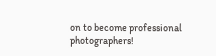on to become professional photographers!